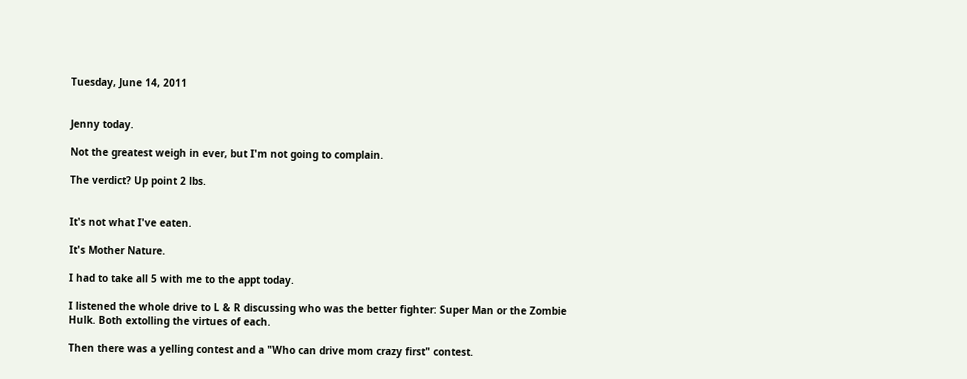Tuesday, June 14, 2011


Jenny today.

Not the greatest weigh in ever, but I'm not going to complain.

The verdict? Up point 2 lbs.


It's not what I've eaten.

It's Mother Nature.

I had to take all 5 with me to the appt today.

I listened the whole drive to L & R discussing who was the better fighter: Super Man or the Zombie Hulk. Both extolling the virtues of each.

Then there was a yelling contest and a "Who can drive mom crazy first" contest.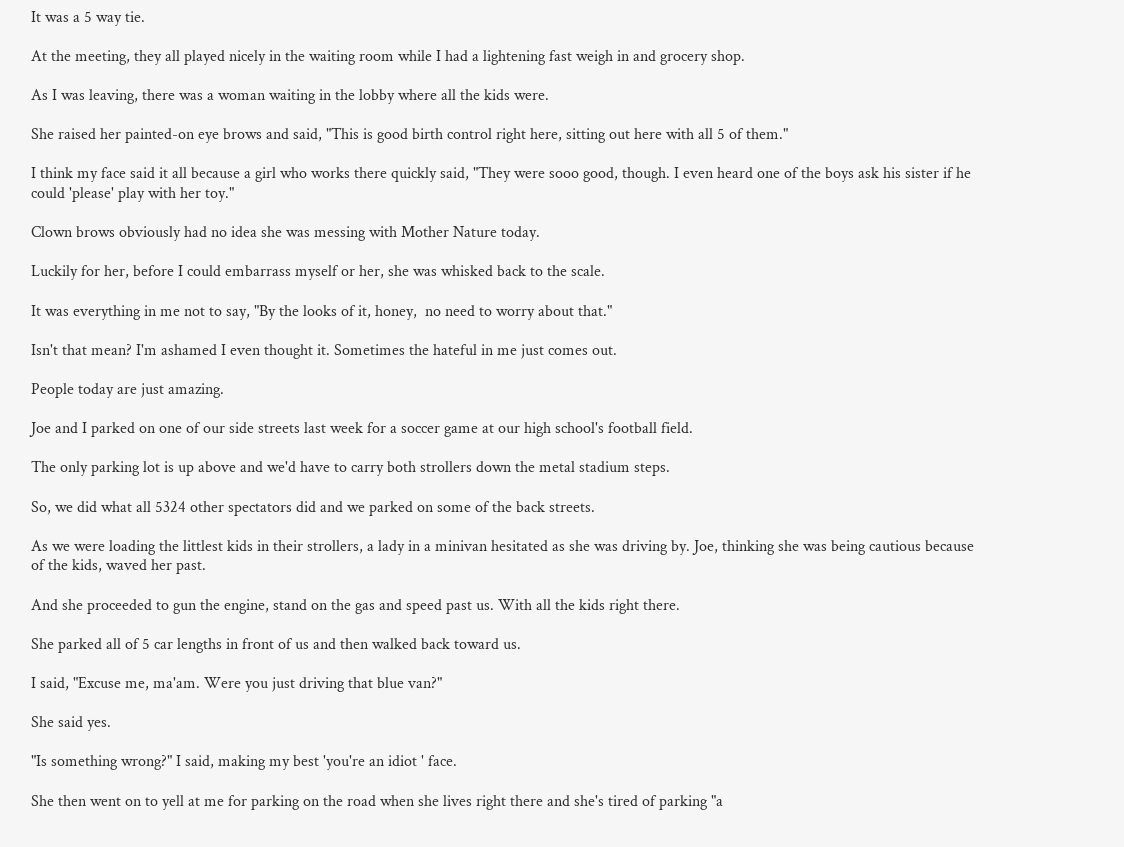It was a 5 way tie.

At the meeting, they all played nicely in the waiting room while I had a lightening fast weigh in and grocery shop.

As I was leaving, there was a woman waiting in the lobby where all the kids were.

She raised her painted-on eye brows and said, "This is good birth control right here, sitting out here with all 5 of them."

I think my face said it all because a girl who works there quickly said, "They were sooo good, though. I even heard one of the boys ask his sister if he could 'please' play with her toy."

Clown brows obviously had no idea she was messing with Mother Nature today.

Luckily for her, before I could embarrass myself or her, she was whisked back to the scale.

It was everything in me not to say, "By the looks of it, honey,  no need to worry about that."

Isn't that mean? I'm ashamed I even thought it. Sometimes the hateful in me just comes out.

People today are just amazing.

Joe and I parked on one of our side streets last week for a soccer game at our high school's football field.

The only parking lot is up above and we'd have to carry both strollers down the metal stadium steps.

So, we did what all 5324 other spectators did and we parked on some of the back streets.

As we were loading the littlest kids in their strollers, a lady in a minivan hesitated as she was driving by. Joe, thinking she was being cautious because of the kids, waved her past.

And she proceeded to gun the engine, stand on the gas and speed past us. With all the kids right there.

She parked all of 5 car lengths in front of us and then walked back toward us.

I said, "Excuse me, ma'am. Were you just driving that blue van?"

She said yes.

"Is something wrong?" I said, making my best 'you're an idiot ' face.

She then went on to yell at me for parking on the road when she lives right there and she's tired of parking "a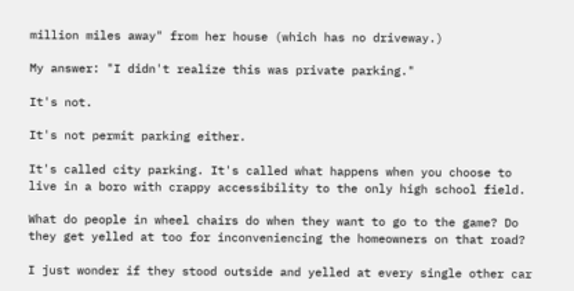million miles away" from her house (which has no driveway.)

My answer: "I didn't realize this was private parking."

It's not.

It's not permit parking either.

It's called city parking. It's called what happens when you choose to live in a boro with crappy accessibility to the only high school field.

What do people in wheel chairs do when they want to go to the game? Do they get yelled at too for inconveniencing the homeowners on that road?

I just wonder if they stood outside and yelled at every single other car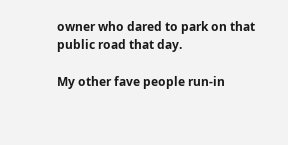owner who dared to park on that public road that day.

My other fave people run-in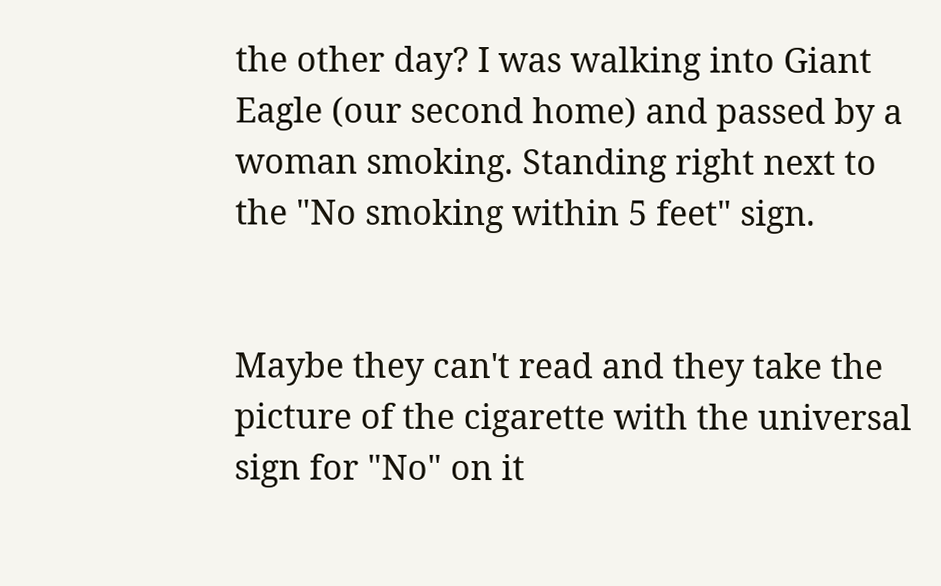the other day? I was walking into Giant Eagle (our second home) and passed by a woman smoking. Standing right next to the "No smoking within 5 feet" sign.


Maybe they can't read and they take the picture of the cigarette with the universal sign for "No" on it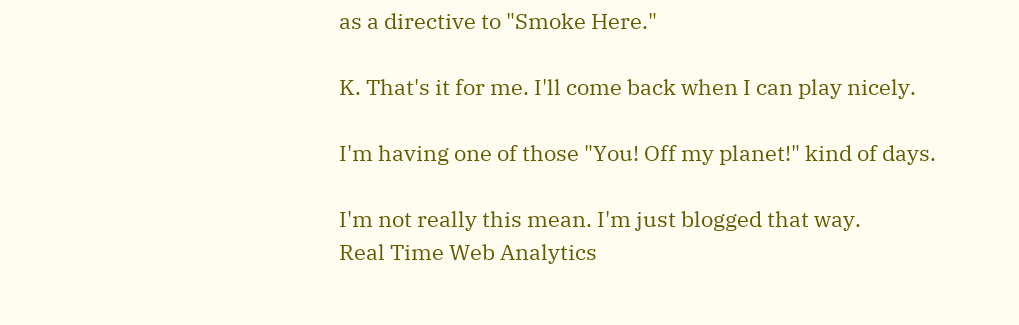as a directive to "Smoke Here."

K. That's it for me. I'll come back when I can play nicely.

I'm having one of those "You! Off my planet!" kind of days.

I'm not really this mean. I'm just blogged that way.
Real Time Web Analytics